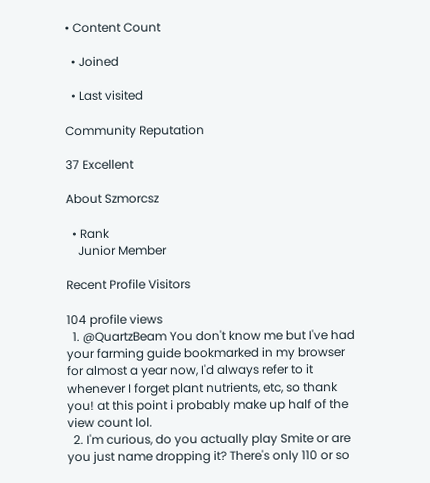• Content Count

  • Joined

  • Last visited

Community Reputation

37 Excellent

About Szmorcsz

  • Rank
    Junior Member

Recent Profile Visitors

104 profile views
  1. @QuartzBeam You don't know me but I've had your farming guide bookmarked in my browser for almost a year now, I'd always refer to it whenever I forget plant nutrients, etc, so thank you! at this point i probably make up half of the view count lol.
  2. I'm curious, do you actually play Smite or are you just name dropping it? There's only 110 or so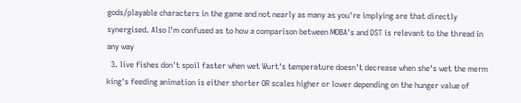gods/playable characters in the game and not nearly as many as you're implying are that directly synergised. Also I'm confused as to how a comparison between MOBA's and DST is relevant to the thread in any way
  3. live fishes don't spoil faster when wet Wurt's temperature doesn't decrease when she's wet the merm king's feeding animation is either shorter OR scales higher or lower depending on the hunger value of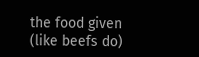the food given (like beefs do)